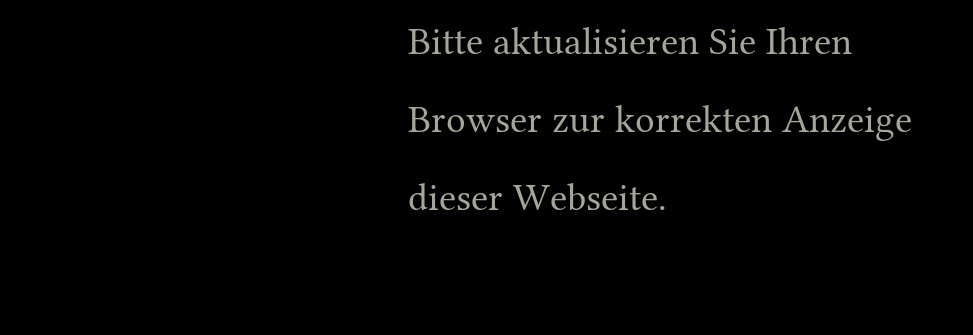Bitte aktualisieren Sie Ihren Browser zur korrekten Anzeige dieser Webseite.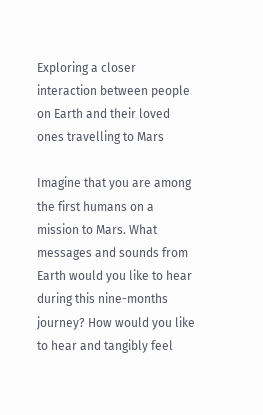Exploring a closer interaction between people on Earth and their loved ones travelling to Mars

Imagine that you are among the first humans on a mission to Mars. What messages and sounds from Earth would you like to hear during this nine-months journey? How would you like to hear and tangibly feel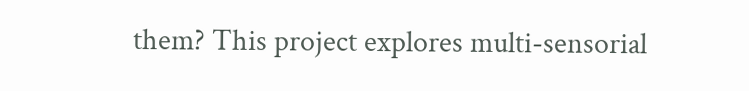them? This project explores multi-sensorial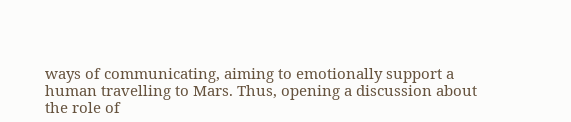ways of communicating, aiming to emotionally support a human travelling to Mars. Thus, opening a discussion about the role of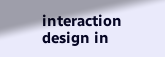interaction design in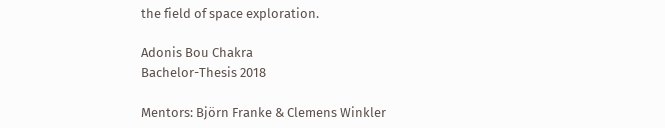the field of space exploration.

Adonis Bou Chakra
Bachelor-Thesis 2018

Mentors: Björn Franke & Clemens Winkler